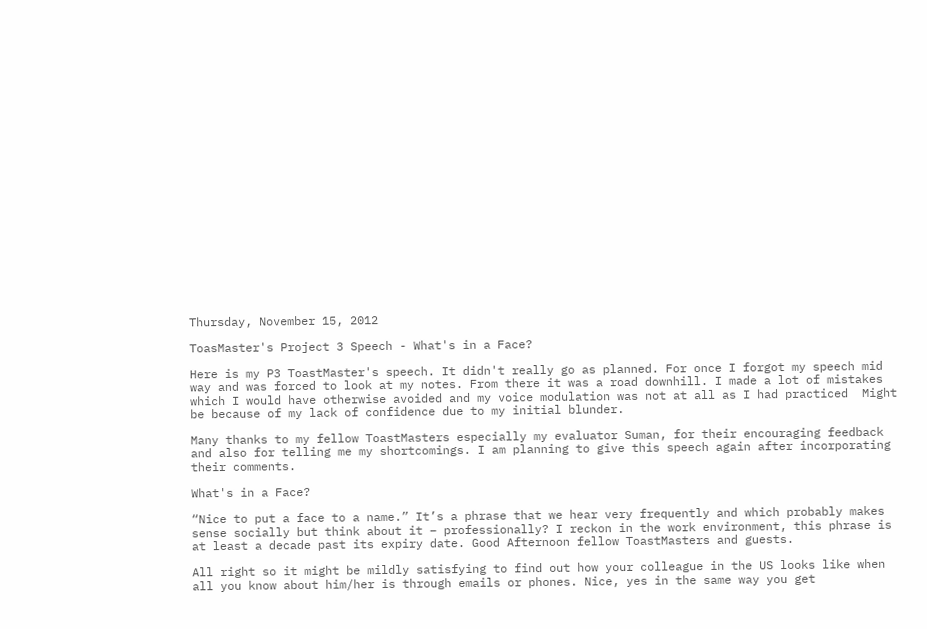Thursday, November 15, 2012

ToasMaster's Project 3 Speech - What's in a Face?

Here is my P3 ToastMaster's speech. It didn't really go as planned. For once I forgot my speech mid way and was forced to look at my notes. From there it was a road downhill. I made a lot of mistakes which I would have otherwise avoided and my voice modulation was not at all as I had practiced  Might be because of my lack of confidence due to my initial blunder.

Many thanks to my fellow ToastMasters especially my evaluator Suman, for their encouraging feedback and also for telling me my shortcomings. I am planning to give this speech again after incorporating their comments.

What's in a Face?

“Nice to put a face to a name.” It’s a phrase that we hear very frequently and which probably makes sense socially but think about it – professionally? I reckon in the work environment, this phrase is at least a decade past its expiry date. Good Afternoon fellow ToastMasters and guests.

All right so it might be mildly satisfying to find out how your colleague in the US looks like when all you know about him/her is through emails or phones. Nice, yes in the same way you get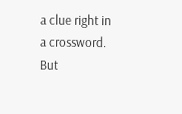a clue right in a crossword. But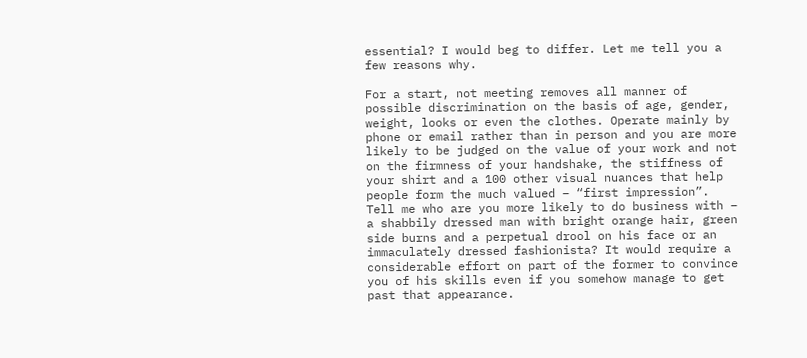essential? I would beg to differ. Let me tell you a few reasons why.

For a start, not meeting removes all manner of possible discrimination on the basis of age, gender, weight, looks or even the clothes. Operate mainly by phone or email rather than in person and you are more likely to be judged on the value of your work and not on the firmness of your handshake, the stiffness of your shirt and a 100 other visual nuances that help people form the much valued – “first impression”. Tell me who are you more likely to do business with – a shabbily dressed man with bright orange hair, green side burns and a perpetual drool on his face or an immaculately dressed fashionista? It would require a considerable effort on part of the former to convince you of his skills even if you somehow manage to get past that appearance.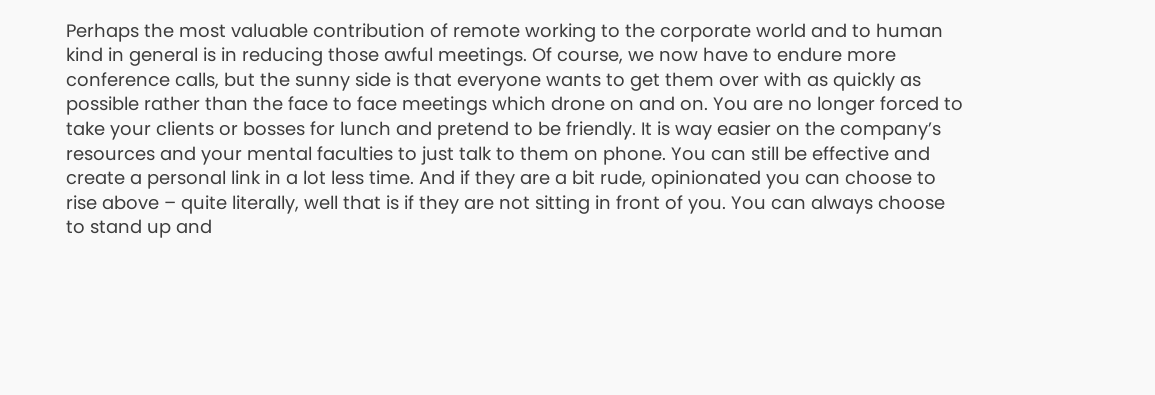Perhaps the most valuable contribution of remote working to the corporate world and to human kind in general is in reducing those awful meetings. Of course, we now have to endure more conference calls, but the sunny side is that everyone wants to get them over with as quickly as possible rather than the face to face meetings which drone on and on. You are no longer forced to take your clients or bosses for lunch and pretend to be friendly. It is way easier on the company’s resources and your mental faculties to just talk to them on phone. You can still be effective and create a personal link in a lot less time. And if they are a bit rude, opinionated you can choose to rise above – quite literally, well that is if they are not sitting in front of you. You can always choose to stand up and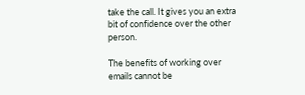take the call. It gives you an extra bit of confidence over the other person.

The benefits of working over emails cannot be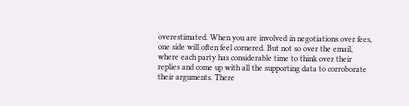overestimated. When you are involved in negotiations over fees, one side will often feel cornered. But not so over the email, where each party has considerable time to think over their replies and come up with all the supporting data to corroborate their arguments. There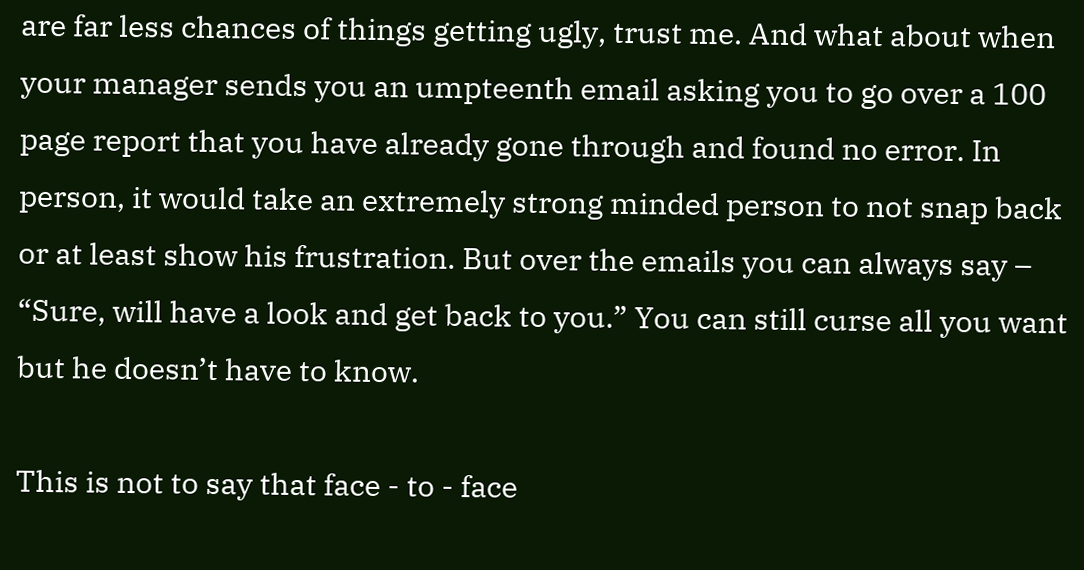are far less chances of things getting ugly, trust me. And what about when your manager sends you an umpteenth email asking you to go over a 100 page report that you have already gone through and found no error. In person, it would take an extremely strong minded person to not snap back or at least show his frustration. But over the emails you can always say – “Sure, will have a look and get back to you.” You can still curse all you want but he doesn’t have to know.

This is not to say that face - to - face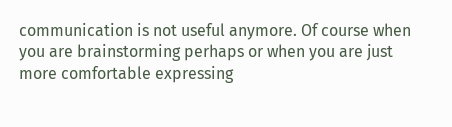communication is not useful anymore. Of course when you are brainstorming perhaps or when you are just more comfortable expressing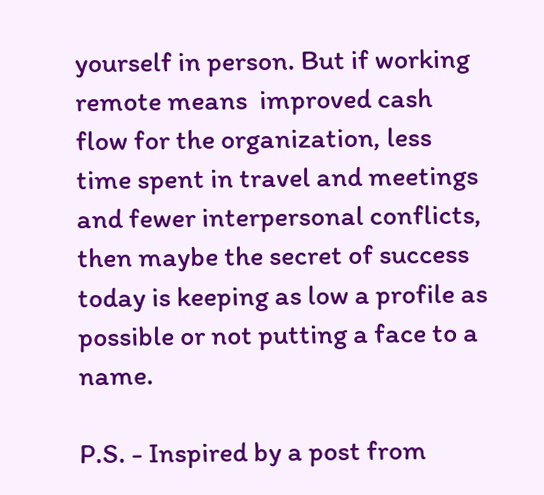yourself in person. But if working remote means  improved cash flow for the organization, less time spent in travel and meetings and fewer interpersonal conflicts, then maybe the secret of success today is keeping as low a profile as possible or not putting a face to a name.

P.S. - Inspired by a post from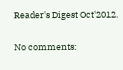Reader's Digest Oct'2012.

No comments: